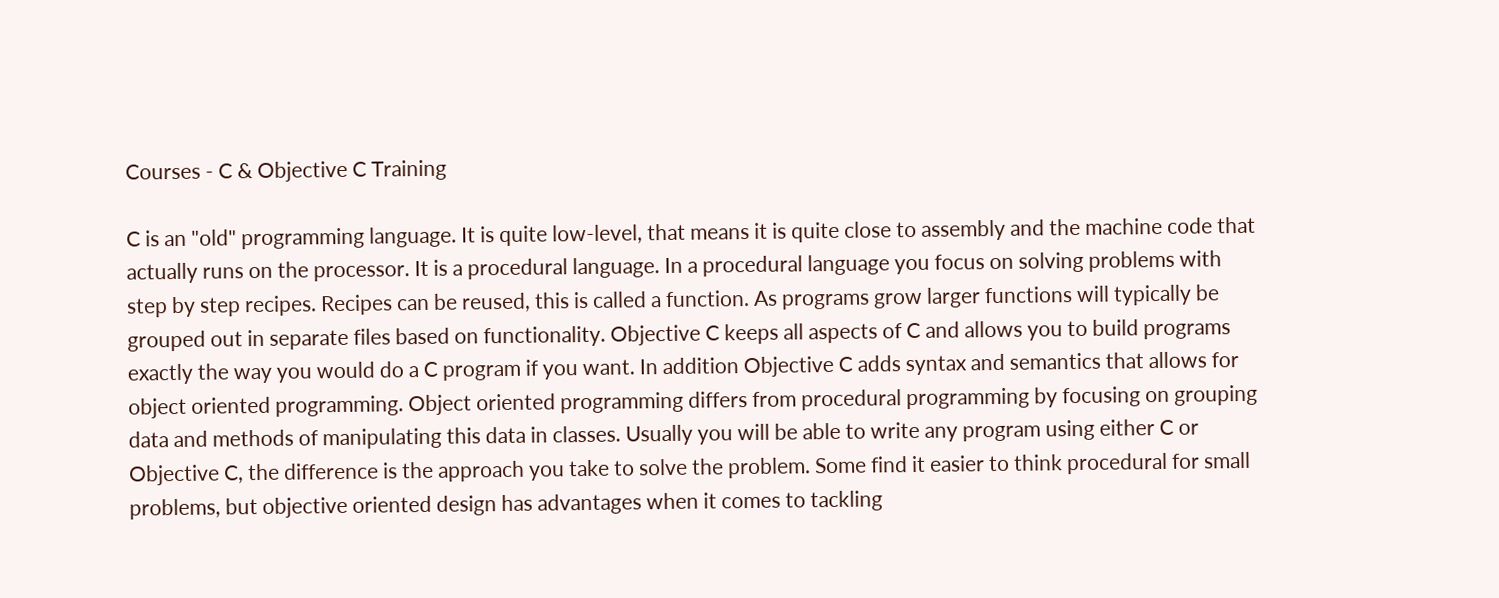Courses - C & Objective C Training

C is an "old" programming language. It is quite low-level, that means it is quite close to assembly and the machine code that actually runs on the processor. It is a procedural language. In a procedural language you focus on solving problems with step by step recipes. Recipes can be reused, this is called a function. As programs grow larger functions will typically be grouped out in separate files based on functionality. Objective C keeps all aspects of C and allows you to build programs exactly the way you would do a C program if you want. In addition Objective C adds syntax and semantics that allows for object oriented programming. Object oriented programming differs from procedural programming by focusing on grouping data and methods of manipulating this data in classes. Usually you will be able to write any program using either C or Objective C, the difference is the approach you take to solve the problem. Some find it easier to think procedural for small problems, but objective oriented design has advantages when it comes to tackling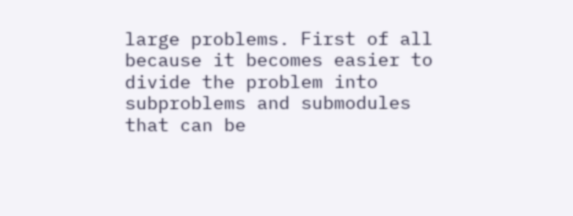large problems. First of all because it becomes easier to divide the problem into subproblems and submodules that can be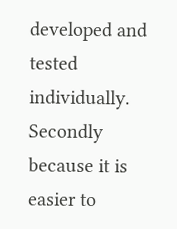developed and tested individually. Secondly because it is easier to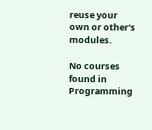reuse your own or other's modules.

No courses found in Programming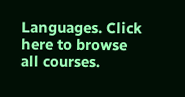Languages. Click here to browse all courses.